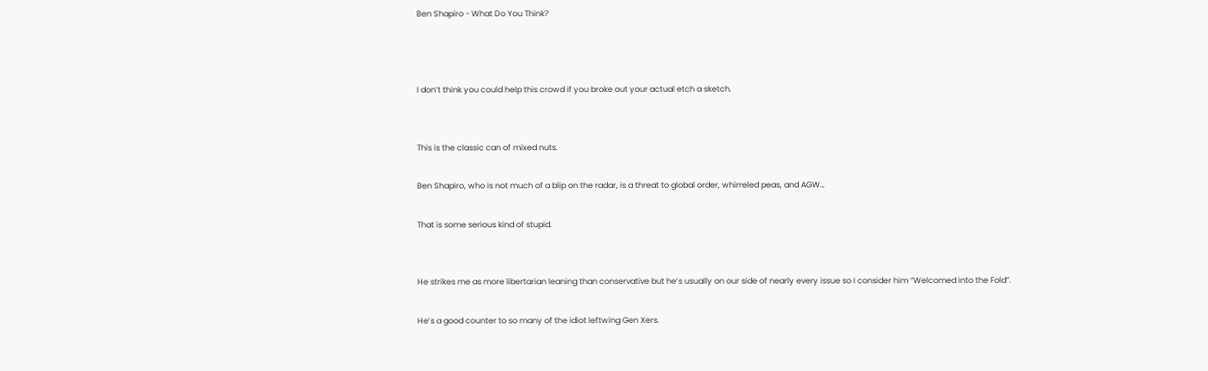Ben Shapiro - What Do You Think?



I don’t think you could help this crowd if you broke out your actual etch a sketch.


This is the classic can of mixed nuts.

Ben Shapiro, who is not much of a blip on the radar, is a threat to global order, whirreled peas, and AGW…

That is some serious kind of stupid.


He strikes me as more libertarian leaning than conservative but he’s usually on our side of nearly every issue so I consider him “Welcomed into the Fold”.

He’s a good counter to so many of the idiot leftwing Gen Xers.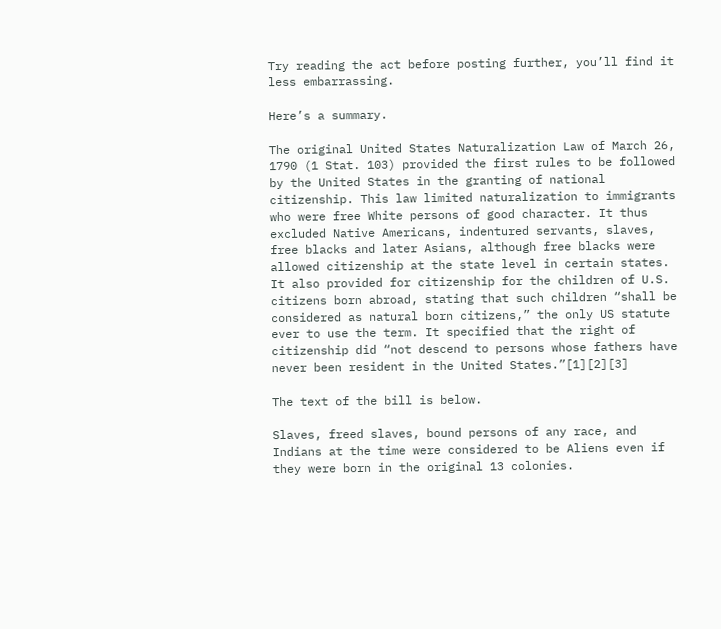Try reading the act before posting further, you’ll find it less embarrassing.

Here’s a summary.

The original United States Naturalization Law of March 26, 1790 (1 Stat. 103) provided the first rules to be followed by the United States in the granting of national citizenship. This law limited naturalization to immigrants who were free White persons of good character. It thus excluded Native Americans, indentured servants, slaves, free blacks and later Asians, although free blacks were allowed citizenship at the state level in certain states. It also provided for citizenship for the children of U.S. citizens born abroad, stating that such children “shall be considered as natural born citizens,” the only US statute ever to use the term. It specified that the right of citizenship did “not descend to persons whose fathers have never been resident in the United States.”[1][2][3]

The text of the bill is below.

Slaves, freed slaves, bound persons of any race, and Indians at the time were considered to be Aliens even if they were born in the original 13 colonies.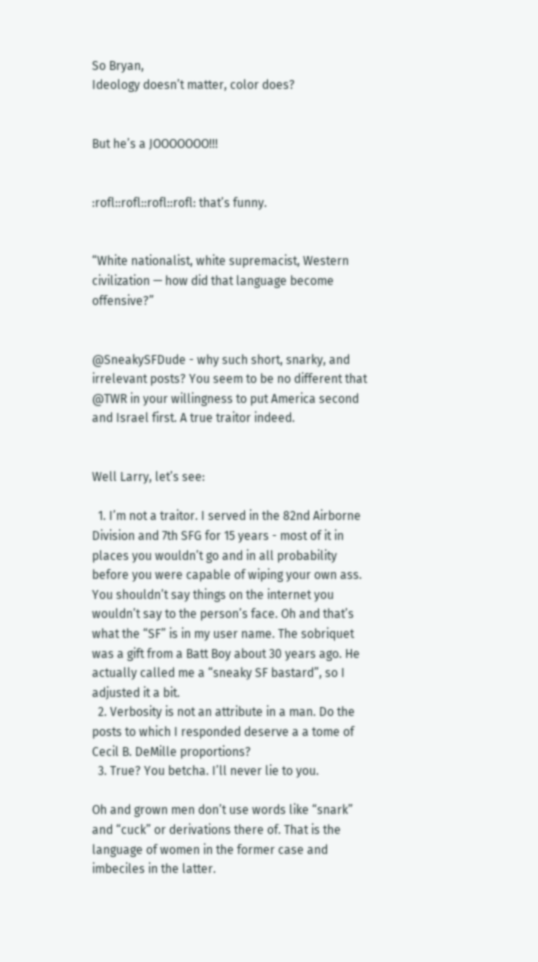So Bryan,
Ideology doesn’t matter, color does?


But he’s a JOOOOOOO!!!


:rofl::rofl::rofl::rofl: that’s funny.


“White nationalist, white supremacist, Western civilization — how did that language become offensive?”


@SneakySFDude - why such short, snarky, and irrelevant posts? You seem to be no different that @TWR in your willingness to put America second and Israel first. A true traitor indeed.


Well Larry, let’s see:

  1. I’m not a traitor. I served in the 82nd Airborne Division and 7th SFG for 15 years - most of it in places you wouldn’t go and in all probability before you were capable of wiping your own ass. You shouldn’t say things on the internet you wouldn’t say to the person’s face. Oh and that’s what the “SF” is in my user name. The sobriquet was a gift from a Batt Boy about 30 years ago. He actually called me a “sneaky SF bastard”, so I adjusted it a bit.
  2. Verbosity is not an attribute in a man. Do the posts to which I responded deserve a a tome of Cecil B. DeMille proportions?
  3. True? You betcha. I’ll never lie to you.

Oh and grown men don’t use words like “snark” and “cuck” or derivations there of. That is the language of women in the former case and imbeciles in the latter.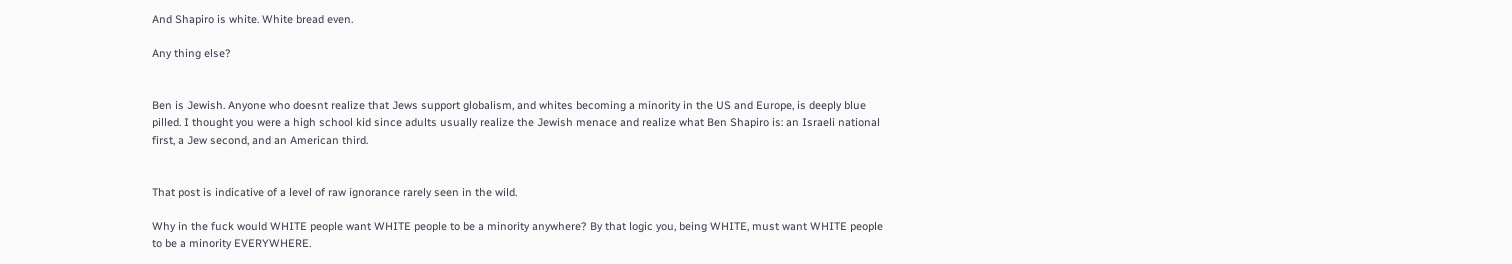And Shapiro is white. White bread even.

Any thing else?


Ben is Jewish. Anyone who doesnt realize that Jews support globalism, and whites becoming a minority in the US and Europe, is deeply blue pilled. I thought you were a high school kid since adults usually realize the Jewish menace and realize what Ben Shapiro is: an Israeli national first, a Jew second, and an American third.


That post is indicative of a level of raw ignorance rarely seen in the wild.

Why in the fuck would WHITE people want WHITE people to be a minority anywhere? By that logic you, being WHITE, must want WHITE people to be a minority EVERYWHERE.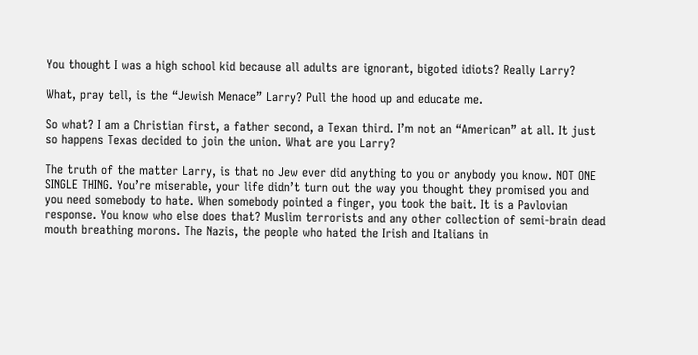You thought I was a high school kid because all adults are ignorant, bigoted idiots? Really Larry?

What, pray tell, is the “Jewish Menace” Larry? Pull the hood up and educate me.

So what? I am a Christian first, a father second, a Texan third. I’m not an “American” at all. It just so happens Texas decided to join the union. What are you Larry?

The truth of the matter Larry, is that no Jew ever did anything to you or anybody you know. NOT ONE SINGLE THING. You’re miserable, your life didn’t turn out the way you thought they promised you and you need somebody to hate. When somebody pointed a finger, you took the bait. It is a Pavlovian response. You know who else does that? Muslim terrorists and any other collection of semi-brain dead mouth breathing morons. The Nazis, the people who hated the Irish and Italians in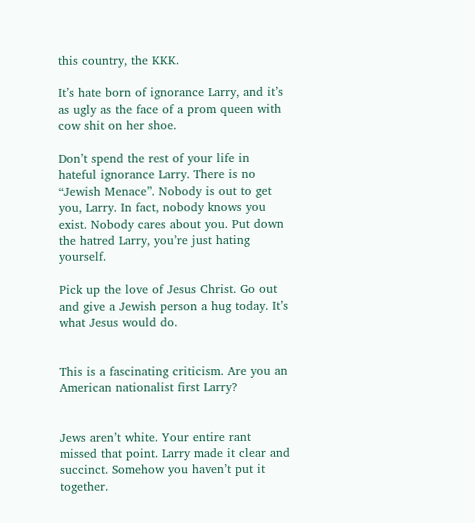this country, the KKK.

It’s hate born of ignorance Larry, and it’s as ugly as the face of a prom queen with cow shit on her shoe.

Don’t spend the rest of your life in hateful ignorance Larry. There is no “Jewish Menace”. Nobody is out to get you, Larry. In fact, nobody knows you exist. Nobody cares about you. Put down the hatred Larry, you’re just hating yourself.

Pick up the love of Jesus Christ. Go out and give a Jewish person a hug today. It’s what Jesus would do.


This is a fascinating criticism. Are you an American nationalist first Larry?


Jews aren’t white. Your entire rant missed that point. Larry made it clear and succinct. Somehow you haven’t put it together.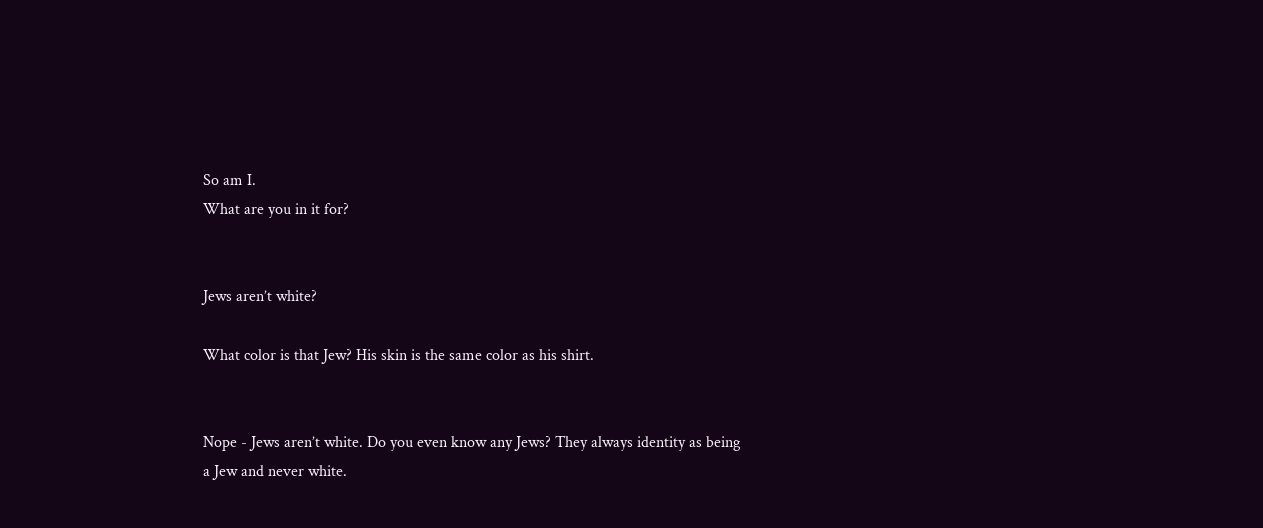So am I.
What are you in it for?


Jews aren’t white?

What color is that Jew? His skin is the same color as his shirt.


Nope - Jews aren’t white. Do you even know any Jews? They always identity as being a Jew and never white.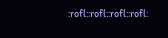:rofl::rofl::rofl::rofl: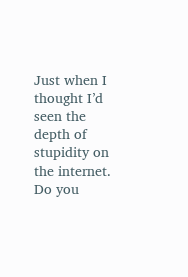Just when I thought I’d seen the depth of stupidity on the internet. Do you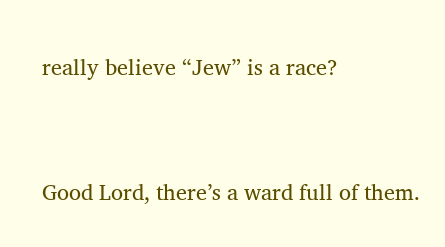really believe “Jew” is a race?


Good Lord, there’s a ward full of them.